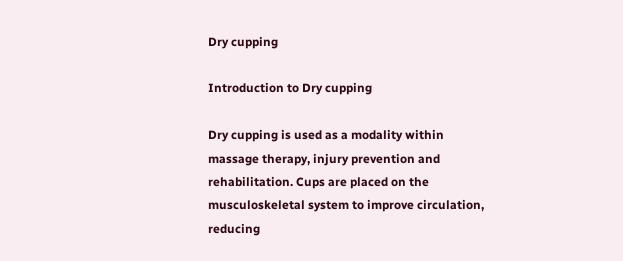Dry cupping

Introduction to Dry cupping

Dry cupping is used as a modality within massage therapy, injury prevention and rehabilitation. Cups are placed on the musculoskeletal system to improve circulation, reducing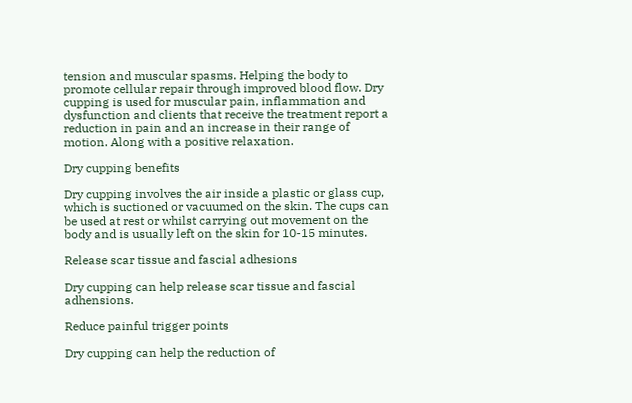tension and muscular spasms. Helping the body to promote cellular repair through improved blood flow. Dry cupping is used for muscular pain, inflammation and dysfunction and clients that receive the treatment report a reduction in pain and an increase in their range of motion. Along with a positive relaxation.

Dry cupping benefits

Dry cupping involves the air inside a plastic or glass cup, which is suctioned or vacuumed on the skin. The cups can be used at rest or whilst carrying out movement on the body and is usually left on the skin for 10-15 minutes.

Release scar tissue and fascial adhesions

Dry cupping can help release scar tissue and fascial adhensions.

Reduce painful trigger points

Dry cupping can help the reduction of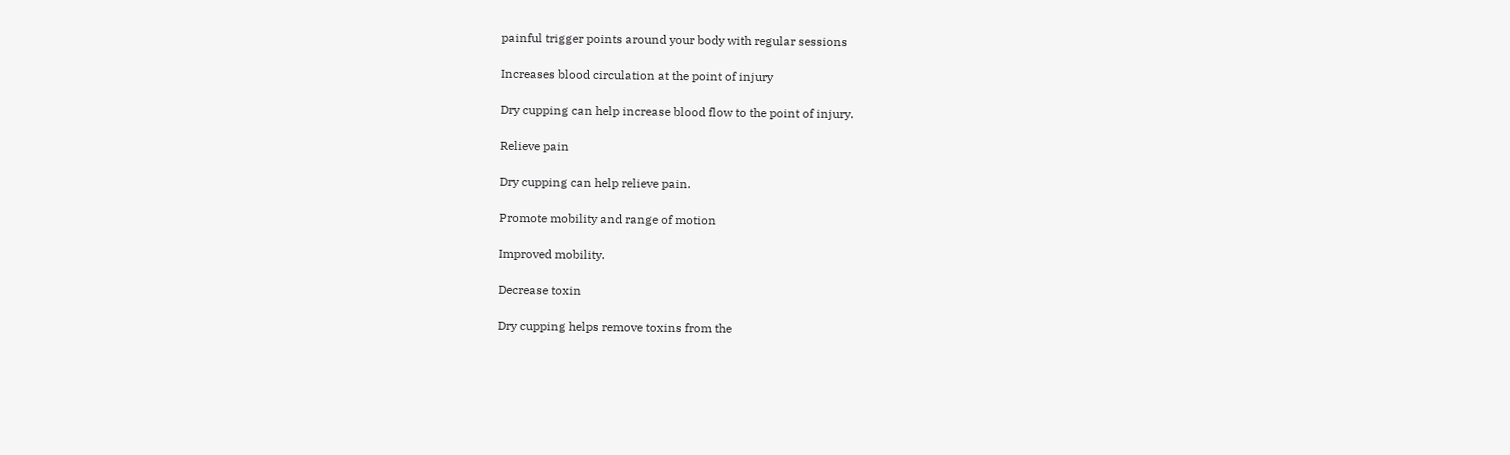painful trigger points around your body with regular sessions

Increases blood circulation at the point of injury

Dry cupping can help increase blood flow to the point of injury.

Relieve pain

Dry cupping can help relieve pain.

Promote mobility and range of motion

Improved mobility.

Decrease toxin

Dry cupping helps remove toxins from the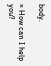body.

× How can I help you?